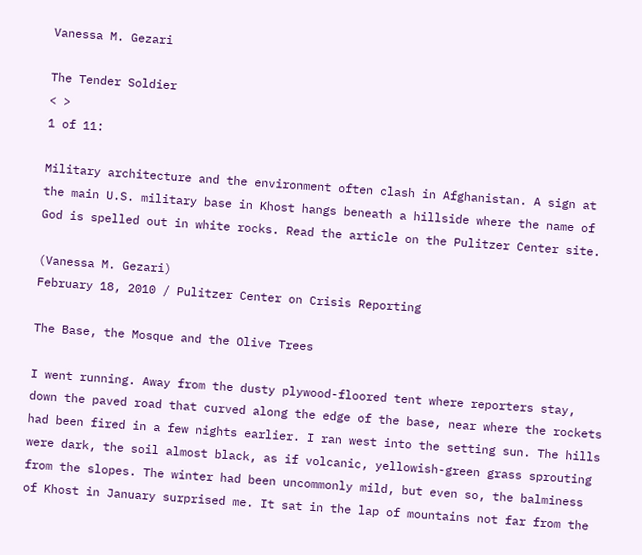Vanessa M. Gezari

The Tender Soldier
< >
1 of 11:

Military architecture and the environment often clash in Afghanistan. A sign at the main U.S. military base in Khost hangs beneath a hillside where the name of God is spelled out in white rocks. Read the article on the Pulitzer Center site.

(Vanessa M. Gezari)
February 18, 2010 / Pulitzer Center on Crisis Reporting

The Base, the Mosque and the Olive Trees

I went running. Away from the dusty plywood-floored tent where reporters stay, down the paved road that curved along the edge of the base, near where the rockets had been fired in a few nights earlier. I ran west into the setting sun. The hills were dark, the soil almost black, as if volcanic, yellowish-green grass sprouting from the slopes. The winter had been uncommonly mild, but even so, the balminess of Khost in January surprised me. It sat in the lap of mountains not far from the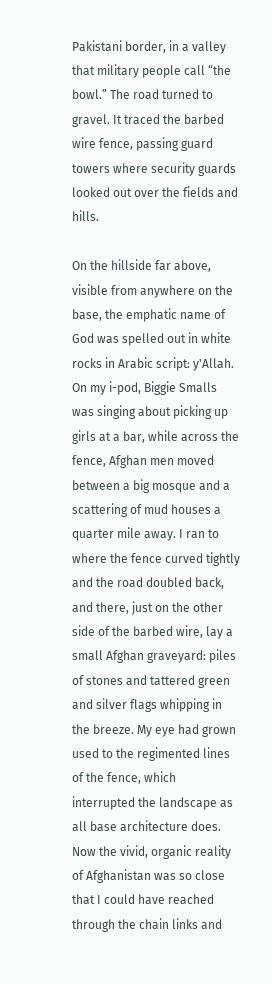Pakistani border, in a valley that military people call “the bowl.” The road turned to gravel. It traced the barbed wire fence, passing guard towers where security guards looked out over the fields and hills.

On the hillside far above, visible from anywhere on the base, the emphatic name of God was spelled out in white rocks in Arabic script: y'Allah. On my i-pod, Biggie Smalls was singing about picking up girls at a bar, while across the fence, Afghan men moved between a big mosque and a scattering of mud houses a quarter mile away. I ran to where the fence curved tightly and the road doubled back, and there, just on the other side of the barbed wire, lay a small Afghan graveyard: piles of stones and tattered green and silver flags whipping in the breeze. My eye had grown used to the regimented lines of the fence, which interrupted the landscape as all base architecture does. Now the vivid, organic reality of Afghanistan was so close that I could have reached through the chain links and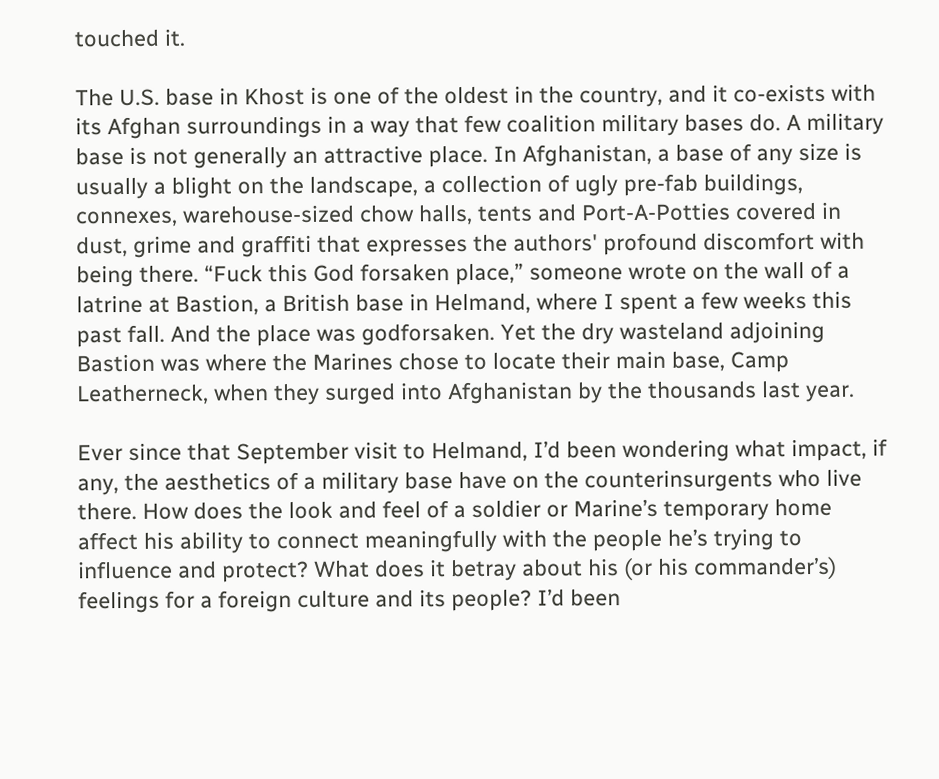touched it.

The U.S. base in Khost is one of the oldest in the country, and it co-exists with its Afghan surroundings in a way that few coalition military bases do. A military base is not generally an attractive place. In Afghanistan, a base of any size is usually a blight on the landscape, a collection of ugly pre-fab buildings, connexes, warehouse-sized chow halls, tents and Port-A-Potties covered in dust, grime and graffiti that expresses the authors' profound discomfort with being there. “Fuck this God forsaken place,” someone wrote on the wall of a latrine at Bastion, a British base in Helmand, where I spent a few weeks this past fall. And the place was godforsaken. Yet the dry wasteland adjoining Bastion was where the Marines chose to locate their main base, Camp Leatherneck, when they surged into Afghanistan by the thousands last year.

Ever since that September visit to Helmand, I’d been wondering what impact, if any, the aesthetics of a military base have on the counterinsurgents who live there. How does the look and feel of a soldier or Marine’s temporary home affect his ability to connect meaningfully with the people he’s trying to influence and protect? What does it betray about his (or his commander’s) feelings for a foreign culture and its people? I’d been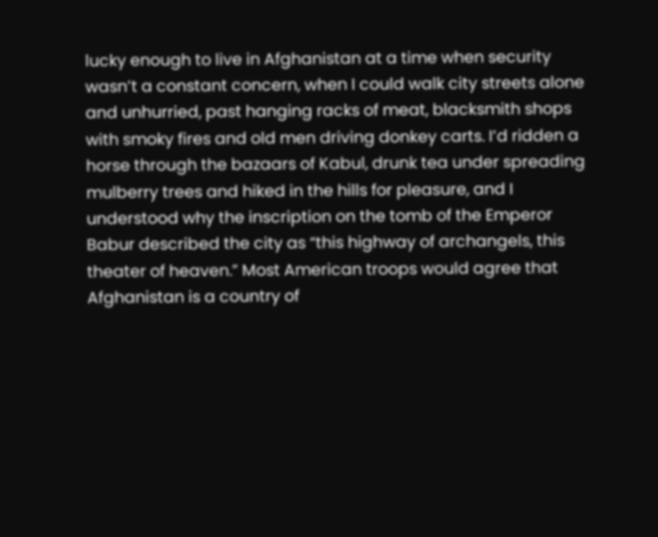lucky enough to live in Afghanistan at a time when security wasn’t a constant concern, when I could walk city streets alone and unhurried, past hanging racks of meat, blacksmith shops with smoky fires and old men driving donkey carts. I’d ridden a horse through the bazaars of Kabul, drunk tea under spreading mulberry trees and hiked in the hills for pleasure, and I understood why the inscription on the tomb of the Emperor Babur described the city as “this highway of archangels, this theater of heaven.” Most American troops would agree that Afghanistan is a country of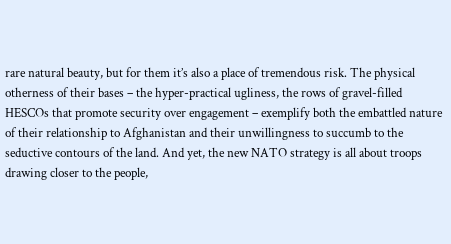rare natural beauty, but for them it’s also a place of tremendous risk. The physical otherness of their bases – the hyper-practical ugliness, the rows of gravel-filled HESCOs that promote security over engagement – exemplify both the embattled nature of their relationship to Afghanistan and their unwillingness to succumb to the seductive contours of the land. And yet, the new NATO strategy is all about troops drawing closer to the people,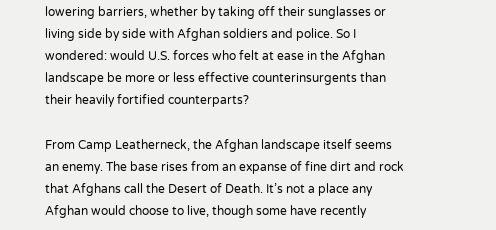lowering barriers, whether by taking off their sunglasses or living side by side with Afghan soldiers and police. So I wondered: would U.S. forces who felt at ease in the Afghan landscape be more or less effective counterinsurgents than their heavily fortified counterparts?

From Camp Leatherneck, the Afghan landscape itself seems an enemy. The base rises from an expanse of fine dirt and rock that Afghans call the Desert of Death. It’s not a place any Afghan would choose to live, though some have recently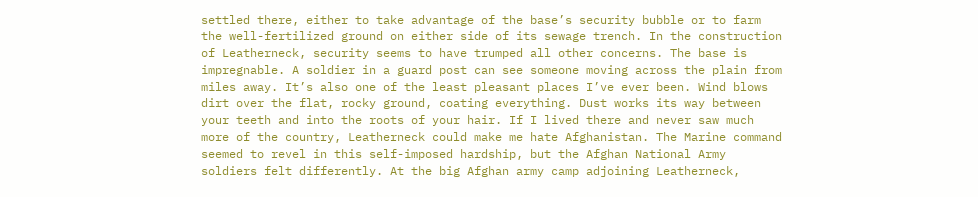settled there, either to take advantage of the base’s security bubble or to farm the well-fertilized ground on either side of its sewage trench. In the construction of Leatherneck, security seems to have trumped all other concerns. The base is impregnable. A soldier in a guard post can see someone moving across the plain from miles away. It’s also one of the least pleasant places I’ve ever been. Wind blows dirt over the flat, rocky ground, coating everything. Dust works its way between your teeth and into the roots of your hair. If I lived there and never saw much more of the country, Leatherneck could make me hate Afghanistan. The Marine command seemed to revel in this self-imposed hardship, but the Afghan National Army soldiers felt differently. At the big Afghan army camp adjoining Leatherneck,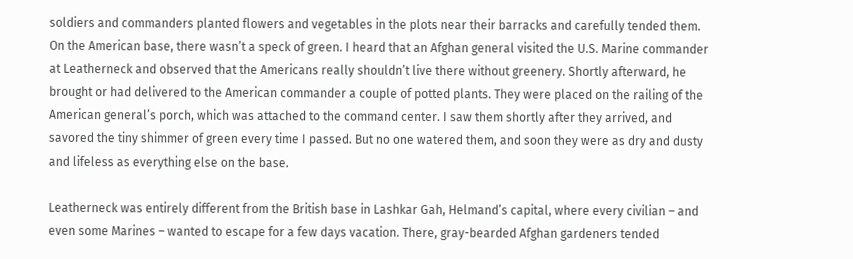soldiers and commanders planted flowers and vegetables in the plots near their barracks and carefully tended them. On the American base, there wasn’t a speck of green. I heard that an Afghan general visited the U.S. Marine commander at Leatherneck and observed that the Americans really shouldn’t live there without greenery. Shortly afterward, he brought or had delivered to the American commander a couple of potted plants. They were placed on the railing of the American general’s porch, which was attached to the command center. I saw them shortly after they arrived, and savored the tiny shimmer of green every time I passed. But no one watered them, and soon they were as dry and dusty and lifeless as everything else on the base.

Leatherneck was entirely different from the British base in Lashkar Gah, Helmand’s capital, where every civilian – and even some Marines – wanted to escape for a few days vacation. There, gray-bearded Afghan gardeners tended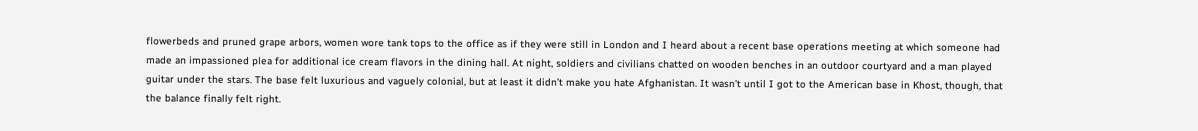flowerbeds and pruned grape arbors, women wore tank tops to the office as if they were still in London and I heard about a recent base operations meeting at which someone had made an impassioned plea for additional ice cream flavors in the dining hall. At night, soldiers and civilians chatted on wooden benches in an outdoor courtyard and a man played guitar under the stars. The base felt luxurious and vaguely colonial, but at least it didn’t make you hate Afghanistan. It wasn’t until I got to the American base in Khost, though, that the balance finally felt right.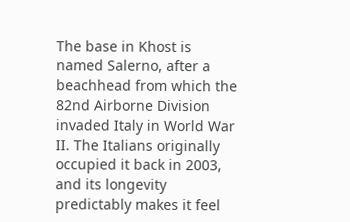The base in Khost is named Salerno, after a beachhead from which the 82nd Airborne Division invaded Italy in World War II. The Italians originally occupied it back in 2003, and its longevity predictably makes it feel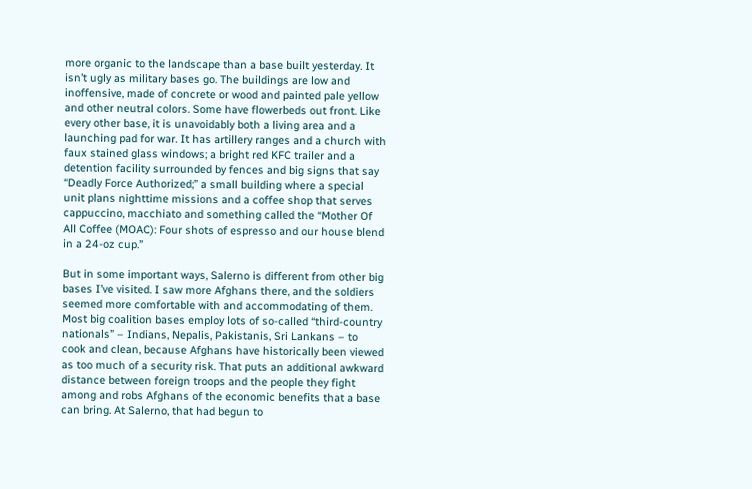more organic to the landscape than a base built yesterday. It isn’t ugly as military bases go. The buildings are low and inoffensive, made of concrete or wood and painted pale yellow and other neutral colors. Some have flowerbeds out front. Like every other base, it is unavoidably both a living area and a launching pad for war. It has artillery ranges and a church with faux stained glass windows; a bright red KFC trailer and a detention facility surrounded by fences and big signs that say “Deadly Force Authorized;” a small building where a special unit plans nighttime missions and a coffee shop that serves cappuccino, macchiato and something called the “Mother Of All Coffee (MOAC): Four shots of espresso and our house blend in a 24-oz cup.”

But in some important ways, Salerno is different from other big bases I’ve visited. I saw more Afghans there, and the soldiers seemed more comfortable with and accommodating of them. Most big coalition bases employ lots of so-called “third-country nationals” – Indians, Nepalis, Pakistanis, Sri Lankans – to cook and clean, because Afghans have historically been viewed as too much of a security risk. That puts an additional awkward distance between foreign troops and the people they fight among and robs Afghans of the economic benefits that a base can bring. At Salerno, that had begun to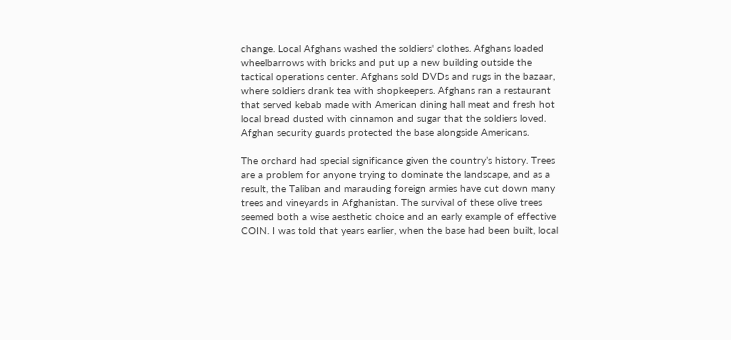change. Local Afghans washed the soldiers' clothes. Afghans loaded wheelbarrows with bricks and put up a new building outside the tactical operations center. Afghans sold DVDs and rugs in the bazaar, where soldiers drank tea with shopkeepers. Afghans ran a restaurant that served kebab made with American dining hall meat and fresh hot local bread dusted with cinnamon and sugar that the soldiers loved. Afghan security guards protected the base alongside Americans.

The orchard had special significance given the country’s history. Trees are a problem for anyone trying to dominate the landscape, and as a result, the Taliban and marauding foreign armies have cut down many trees and vineyards in Afghanistan. The survival of these olive trees seemed both a wise aesthetic choice and an early example of effective COIN. I was told that years earlier, when the base had been built, local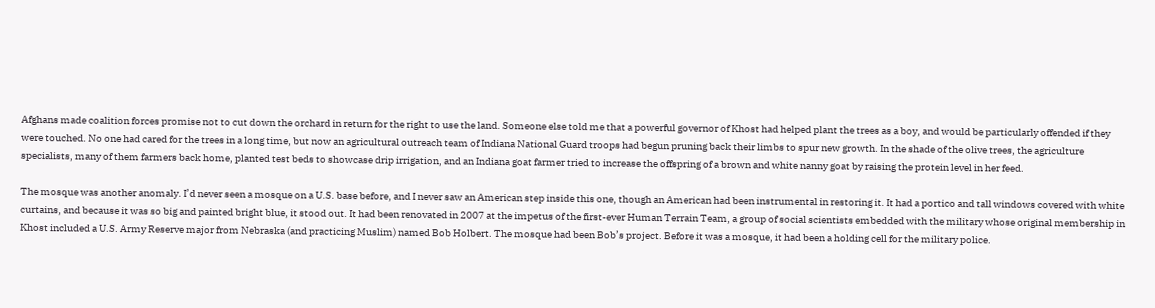Afghans made coalition forces promise not to cut down the orchard in return for the right to use the land. Someone else told me that a powerful governor of Khost had helped plant the trees as a boy, and would be particularly offended if they were touched. No one had cared for the trees in a long time, but now an agricultural outreach team of Indiana National Guard troops had begun pruning back their limbs to spur new growth. In the shade of the olive trees, the agriculture specialists, many of them farmers back home, planted test beds to showcase drip irrigation, and an Indiana goat farmer tried to increase the offspring of a brown and white nanny goat by raising the protein level in her feed.

The mosque was another anomaly. I’d never seen a mosque on a U.S. base before, and I never saw an American step inside this one, though an American had been instrumental in restoring it. It had a portico and tall windows covered with white curtains, and because it was so big and painted bright blue, it stood out. It had been renovated in 2007 at the impetus of the first-ever Human Terrain Team, a group of social scientists embedded with the military whose original membership in Khost included a U.S. Army Reserve major from Nebraska (and practicing Muslim) named Bob Holbert. The mosque had been Bob’s project. Before it was a mosque, it had been a holding cell for the military police.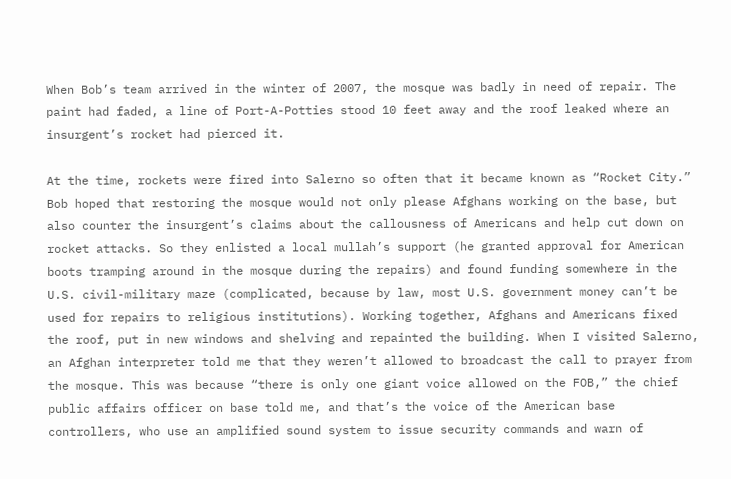When Bob’s team arrived in the winter of 2007, the mosque was badly in need of repair. The paint had faded, a line of Port-A-Potties stood 10 feet away and the roof leaked where an insurgent’s rocket had pierced it.

At the time, rockets were fired into Salerno so often that it became known as “Rocket City.” Bob hoped that restoring the mosque would not only please Afghans working on the base, but also counter the insurgent’s claims about the callousness of Americans and help cut down on rocket attacks. So they enlisted a local mullah’s support (he granted approval for American boots tramping around in the mosque during the repairs) and found funding somewhere in the U.S. civil-military maze (complicated, because by law, most U.S. government money can’t be used for repairs to religious institutions). Working together, Afghans and Americans fixed the roof, put in new windows and shelving and repainted the building. When I visited Salerno, an Afghan interpreter told me that they weren’t allowed to broadcast the call to prayer from the mosque. This was because “there is only one giant voice allowed on the FOB,” the chief public affairs officer on base told me, and that’s the voice of the American base controllers, who use an amplified sound system to issue security commands and warn of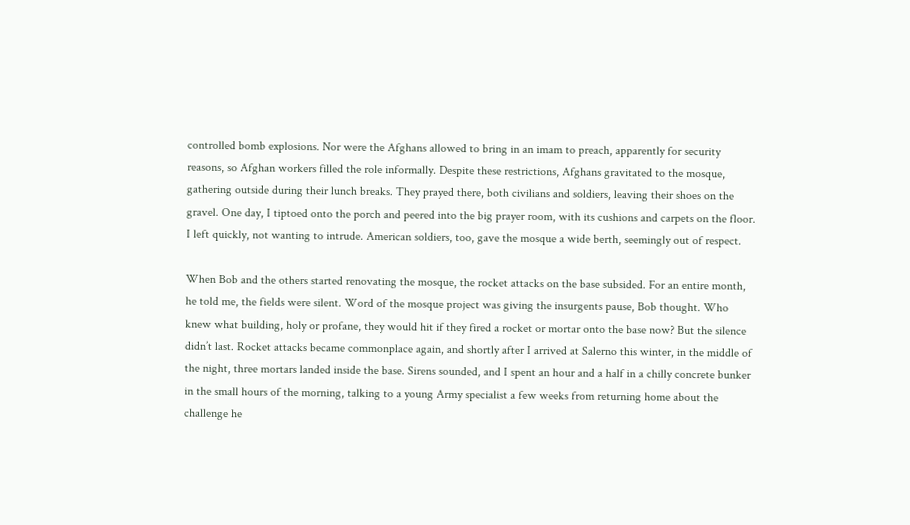controlled bomb explosions. Nor were the Afghans allowed to bring in an imam to preach, apparently for security reasons, so Afghan workers filled the role informally. Despite these restrictions, Afghans gravitated to the mosque, gathering outside during their lunch breaks. They prayed there, both civilians and soldiers, leaving their shoes on the gravel. One day, I tiptoed onto the porch and peered into the big prayer room, with its cushions and carpets on the floor. I left quickly, not wanting to intrude. American soldiers, too, gave the mosque a wide berth, seemingly out of respect.

When Bob and the others started renovating the mosque, the rocket attacks on the base subsided. For an entire month, he told me, the fields were silent. Word of the mosque project was giving the insurgents pause, Bob thought. Who knew what building, holy or profane, they would hit if they fired a rocket or mortar onto the base now? But the silence didn’t last. Rocket attacks became commonplace again, and shortly after I arrived at Salerno this winter, in the middle of the night, three mortars landed inside the base. Sirens sounded, and I spent an hour and a half in a chilly concrete bunker in the small hours of the morning, talking to a young Army specialist a few weeks from returning home about the challenge he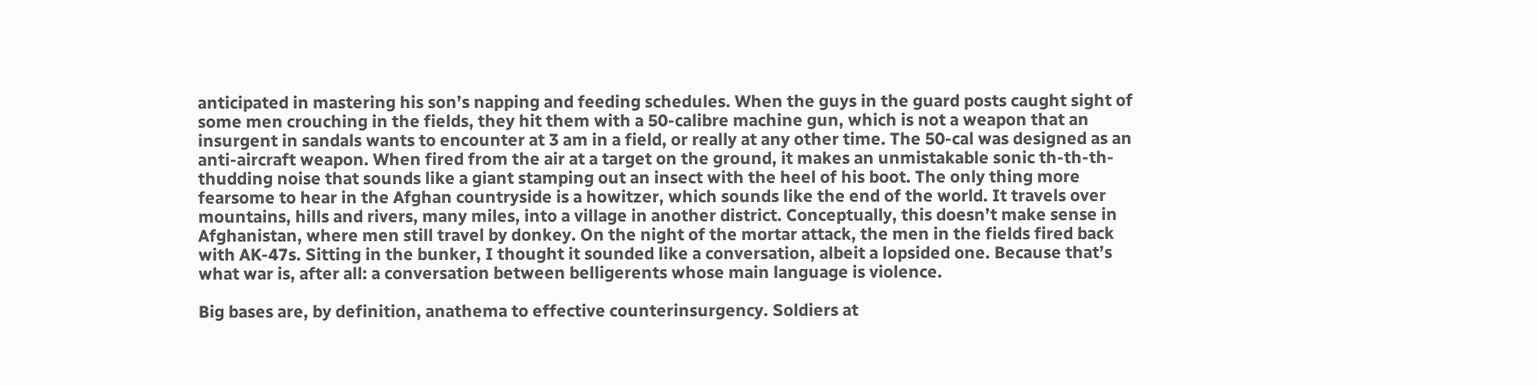anticipated in mastering his son’s napping and feeding schedules. When the guys in the guard posts caught sight of some men crouching in the fields, they hit them with a 50-calibre machine gun, which is not a weapon that an insurgent in sandals wants to encounter at 3 am in a field, or really at any other time. The 50-cal was designed as an anti-aircraft weapon. When fired from the air at a target on the ground, it makes an unmistakable sonic th-th-th-thudding noise that sounds like a giant stamping out an insect with the heel of his boot. The only thing more fearsome to hear in the Afghan countryside is a howitzer, which sounds like the end of the world. It travels over mountains, hills and rivers, many miles, into a village in another district. Conceptually, this doesn’t make sense in Afghanistan, where men still travel by donkey. On the night of the mortar attack, the men in the fields fired back with AK-47s. Sitting in the bunker, I thought it sounded like a conversation, albeit a lopsided one. Because that’s what war is, after all: a conversation between belligerents whose main language is violence.

Big bases are, by definition, anathema to effective counterinsurgency. Soldiers at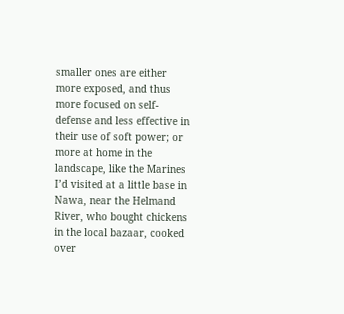smaller ones are either more exposed, and thus more focused on self-defense and less effective in their use of soft power; or more at home in the landscape, like the Marines I’d visited at a little base in Nawa, near the Helmand River, who bought chickens in the local bazaar, cooked over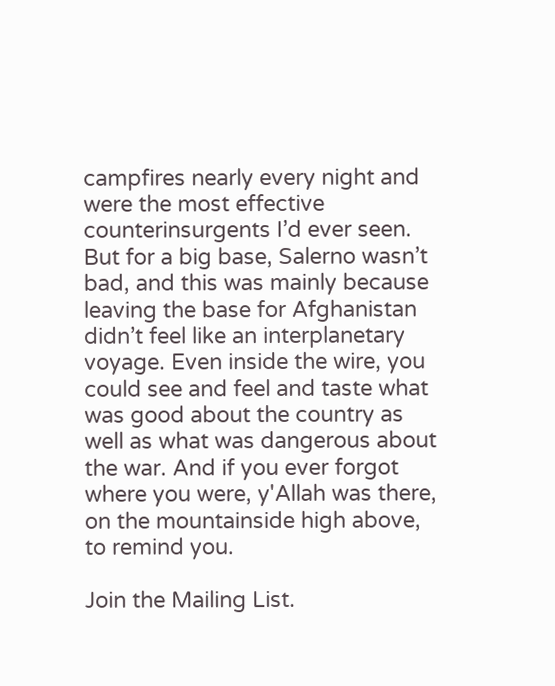campfires nearly every night and were the most effective counterinsurgents I’d ever seen. But for a big base, Salerno wasn’t bad, and this was mainly because leaving the base for Afghanistan didn’t feel like an interplanetary voyage. Even inside the wire, you could see and feel and taste what was good about the country as well as what was dangerous about the war. And if you ever forgot where you were, y'Allah was there, on the mountainside high above, to remind you.

Join the Mailing List.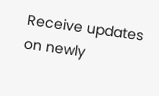Receive updates on newly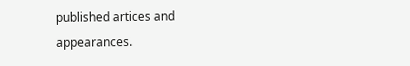published artices and appearances.